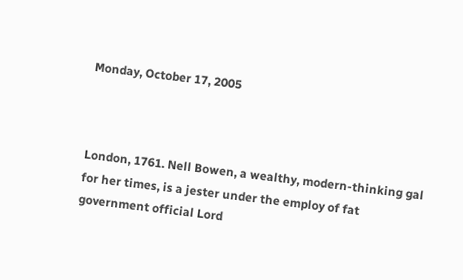Monday, October 17, 2005



London, 1761. Nell Bowen, a wealthy, modern-thinking gal for her times, is a jester under the employ of fat government official Lord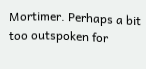Mortimer. Perhaps a bit too outspoken for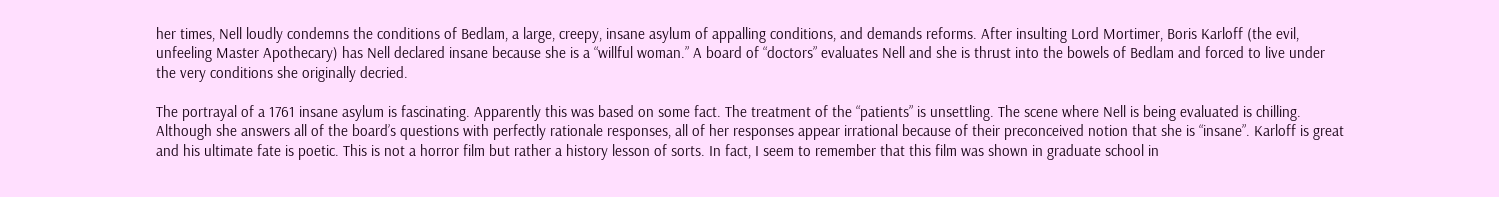her times, Nell loudly condemns the conditions of Bedlam, a large, creepy, insane asylum of appalling conditions, and demands reforms. After insulting Lord Mortimer, Boris Karloff (the evil, unfeeling Master Apothecary) has Nell declared insane because she is a “willful woman.” A board of “doctors” evaluates Nell and she is thrust into the bowels of Bedlam and forced to live under the very conditions she originally decried.

The portrayal of a 1761 insane asylum is fascinating. Apparently this was based on some fact. The treatment of the “patients” is unsettling. The scene where Nell is being evaluated is chilling. Although she answers all of the board’s questions with perfectly rationale responses, all of her responses appear irrational because of their preconceived notion that she is “insane”. Karloff is great and his ultimate fate is poetic. This is not a horror film but rather a history lesson of sorts. In fact, I seem to remember that this film was shown in graduate school in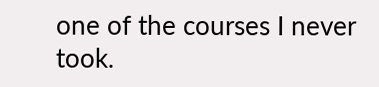one of the courses I never took.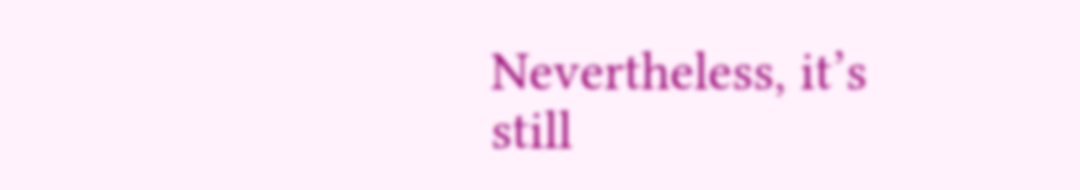Nevertheless, it’s still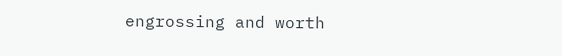engrossing and worth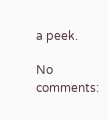a peek.

No comments: